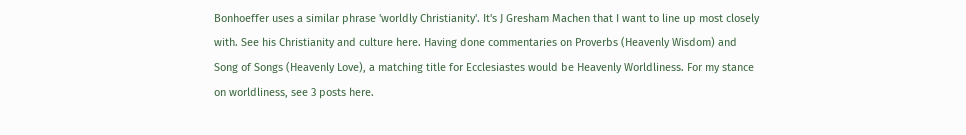Bonhoeffer uses a similar phrase 'worldly Christianity'. It's J Gresham Machen that I want to line up most closely with. See his Christianity and culture here. Having done commentaries on Proverbs (Heavenly Wisdom) and Song of Songs (Heavenly Love), a matching title for Ecclesiastes would be Heavenly Worldliness. For my stance on worldliness, see 3 posts here.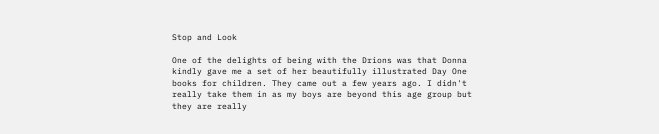Stop and Look

One of the delights of being with the Drions was that Donna kindly gave me a set of her beautifully illustrated Day One books for children. They came out a few years ago. I didn't really take them in as my boys are beyond this age group but they are really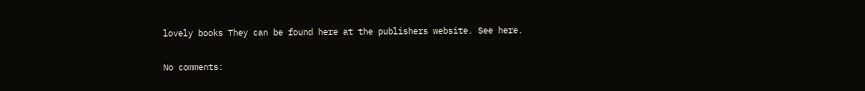lovely books They can be found here at the publishers website. See here.

No comments: